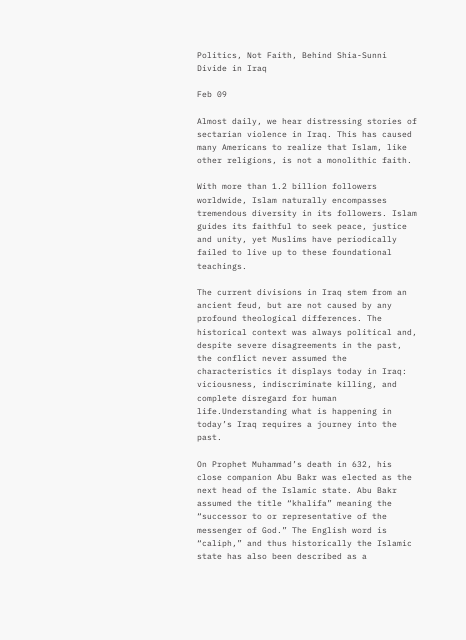Politics, Not Faith, Behind Shia-Sunni Divide in Iraq

Feb 09

Almost daily, we hear distressing stories of sectarian violence in Iraq. This has caused many Americans to realize that Islam, like other religions, is not a monolithic faith.

With more than 1.2 billion followers worldwide, Islam naturally encompasses tremendous diversity in its followers. Islam guides its faithful to seek peace, justice and unity, yet Muslims have periodically failed to live up to these foundational teachings.

The current divisions in Iraq stem from an ancient feud, but are not caused by any profound theological differences. The historical context was always political and, despite severe disagreements in the past, the conflict never assumed the characteristics it displays today in Iraq: viciousness, indiscriminate killing, and complete disregard for human life.Understanding what is happening in today’s Iraq requires a journey into the past.

On Prophet Muhammad’s death in 632, his close companion Abu Bakr was elected as the next head of the Islamic state. Abu Bakr assumed the title “khalifa” meaning the “successor to or representative of the messenger of God.” The English word is “caliph,” and thus historically the Islamic state has also been described as a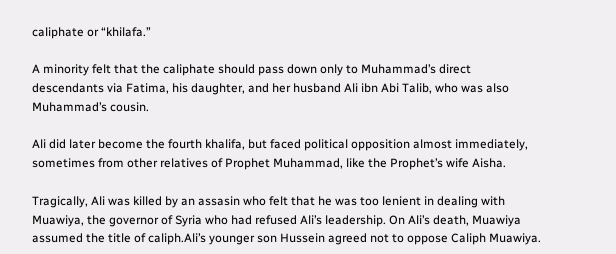caliphate or “khilafa.”

A minority felt that the caliphate should pass down only to Muhammad’s direct descendants via Fatima, his daughter, and her husband Ali ibn Abi Talib, who was also Muhammad’s cousin.

Ali did later become the fourth khalifa, but faced political opposition almost immediately, sometimes from other relatives of Prophet Muhammad, like the Prophet’s wife Aisha.

Tragically, Ali was killed by an assasin who felt that he was too lenient in dealing with Muawiya, the governor of Syria who had refused Ali’s leadership. On Ali’s death, Muawiya assumed the title of caliph.Ali’s younger son Hussein agreed not to oppose Caliph Muawiya.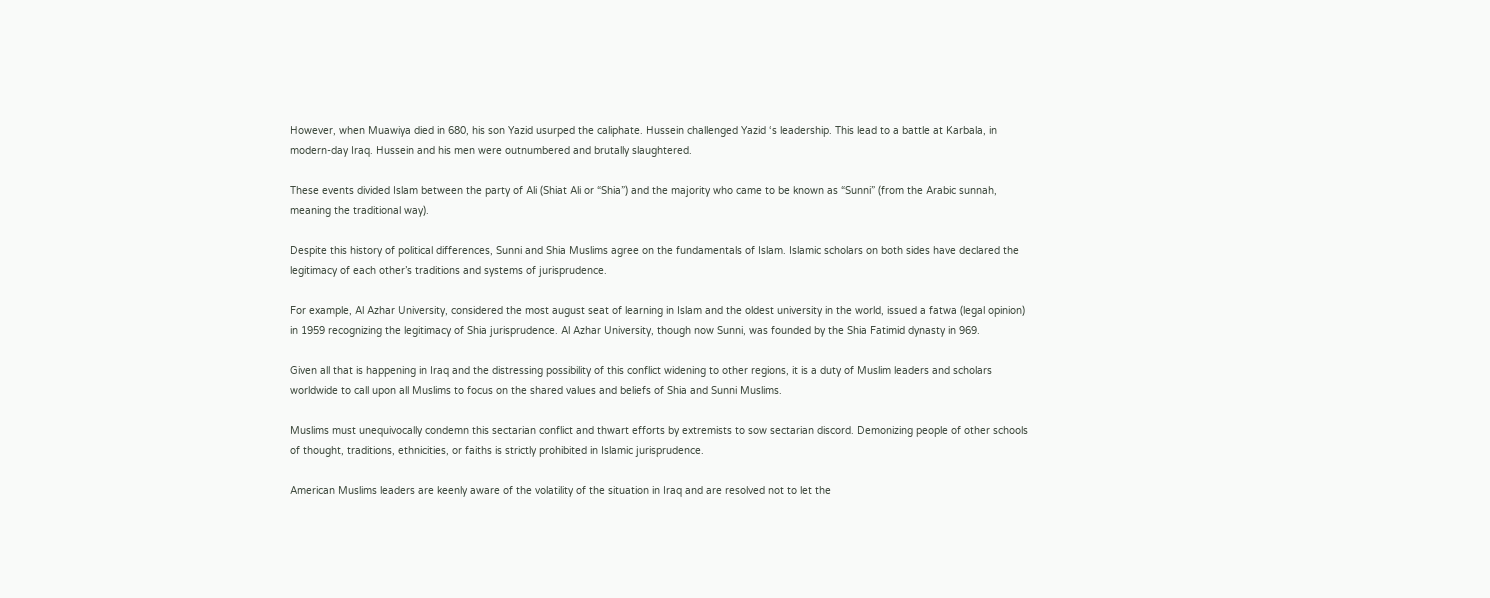However, when Muawiya died in 680, his son Yazid usurped the caliphate. Hussein challenged Yazid ‘s leadership. This lead to a battle at Karbala, in modern-day Iraq. Hussein and his men were outnumbered and brutally slaughtered.

These events divided Islam between the party of Ali (Shiat Ali or “Shia”) and the majority who came to be known as “Sunni” (from the Arabic sunnah, meaning the traditional way).

Despite this history of political differences, Sunni and Shia Muslims agree on the fundamentals of Islam. Islamic scholars on both sides have declared the legitimacy of each other’s traditions and systems of jurisprudence.

For example, Al Azhar University, considered the most august seat of learning in Islam and the oldest university in the world, issued a fatwa (legal opinion) in 1959 recognizing the legitimacy of Shia jurisprudence. Al Azhar University, though now Sunni, was founded by the Shia Fatimid dynasty in 969.

Given all that is happening in Iraq and the distressing possibility of this conflict widening to other regions, it is a duty of Muslim leaders and scholars worldwide to call upon all Muslims to focus on the shared values and beliefs of Shia and Sunni Muslims.

Muslims must unequivocally condemn this sectarian conflict and thwart efforts by extremists to sow sectarian discord. Demonizing people of other schools of thought, traditions, ethnicities, or faiths is strictly prohibited in Islamic jurisprudence.

American Muslims leaders are keenly aware of the volatility of the situation in Iraq and are resolved not to let the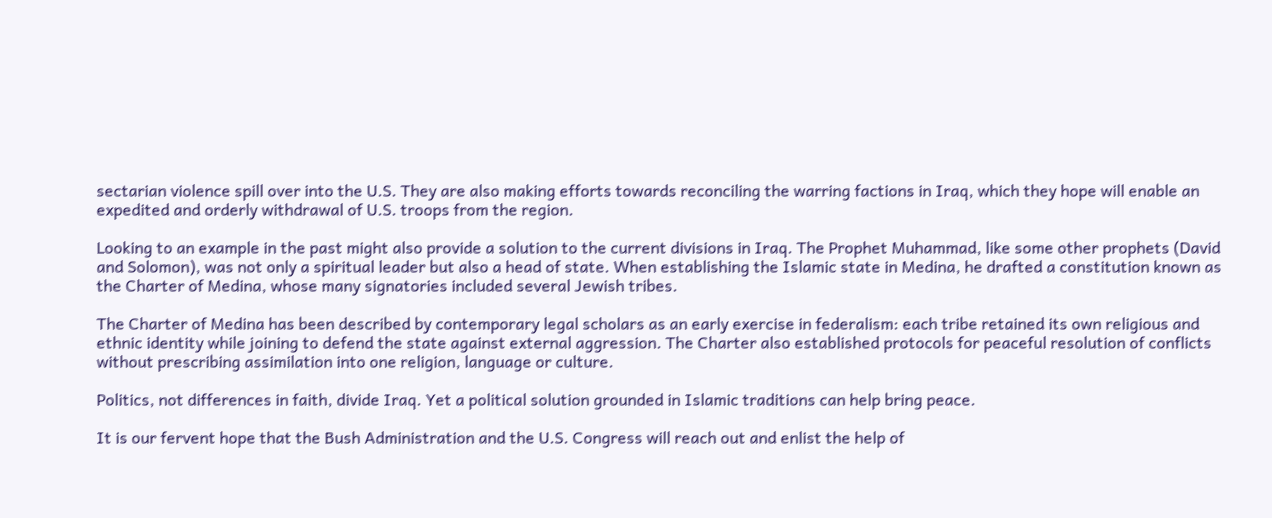sectarian violence spill over into the U.S. They are also making efforts towards reconciling the warring factions in Iraq, which they hope will enable an expedited and orderly withdrawal of U.S. troops from the region.

Looking to an example in the past might also provide a solution to the current divisions in Iraq. The Prophet Muhammad, like some other prophets (David and Solomon), was not only a spiritual leader but also a head of state. When establishing the Islamic state in Medina, he drafted a constitution known as the Charter of Medina, whose many signatories included several Jewish tribes.

The Charter of Medina has been described by contemporary legal scholars as an early exercise in federalism: each tribe retained its own religious and ethnic identity while joining to defend the state against external aggression. The Charter also established protocols for peaceful resolution of conflicts without prescribing assimilation into one religion, language or culture.

Politics, not differences in faith, divide Iraq. Yet a political solution grounded in Islamic traditions can help bring peace.

It is our fervent hope that the Bush Administration and the U.S. Congress will reach out and enlist the help of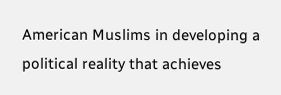American Muslims in developing a political reality that achieves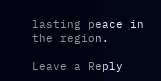lasting peace in the region.

Leave a Reply